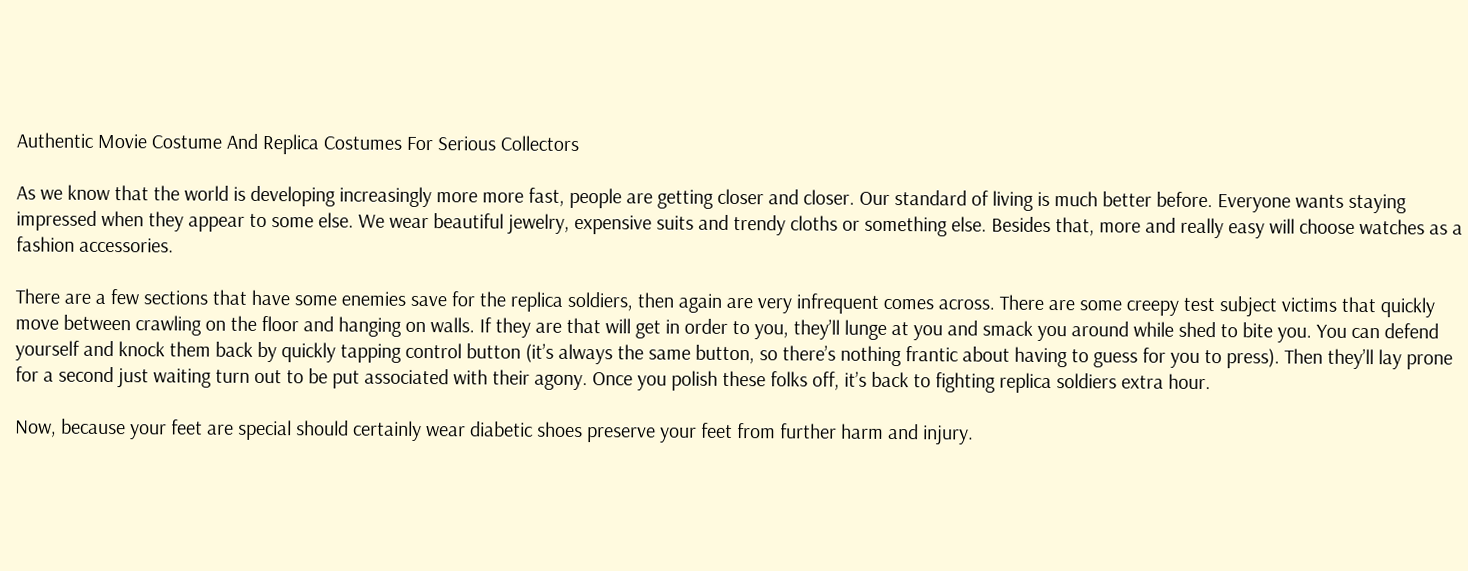Authentic Movie Costume And Replica Costumes For Serious Collectors

As we know that the world is developing increasingly more more fast, people are getting closer and closer. Our standard of living is much better before. Everyone wants staying impressed when they appear to some else. We wear beautiful jewelry, expensive suits and trendy cloths or something else. Besides that, more and really easy will choose watches as a fashion accessories.

There are a few sections that have some enemies save for the replica soldiers, then again are very infrequent comes across. There are some creepy test subject victims that quickly move between crawling on the floor and hanging on walls. If they are that will get in order to you, they’ll lunge at you and smack you around while shed to bite you. You can defend yourself and knock them back by quickly tapping control button (it’s always the same button, so there’s nothing frantic about having to guess for you to press). Then they’ll lay prone for a second just waiting turn out to be put associated with their agony. Once you polish these folks off, it’s back to fighting replica soldiers extra hour.

Now, because your feet are special should certainly wear diabetic shoes preserve your feet from further harm and injury.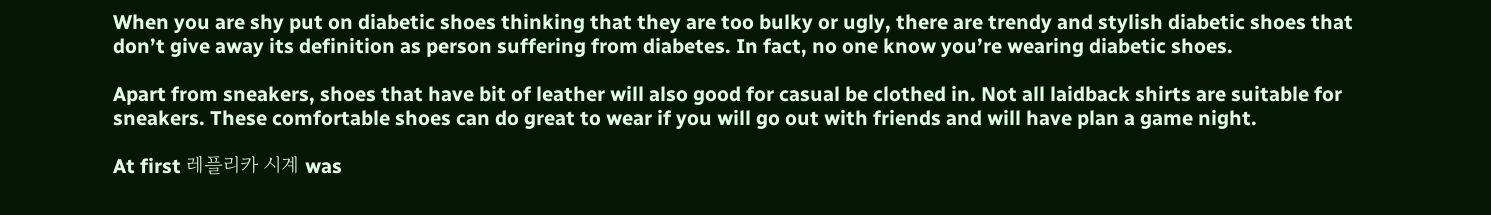When you are shy put on diabetic shoes thinking that they are too bulky or ugly, there are trendy and stylish diabetic shoes that don’t give away its definition as person suffering from diabetes. In fact, no one know you’re wearing diabetic shoes.

Apart from sneakers, shoes that have bit of leather will also good for casual be clothed in. Not all laidback shirts are suitable for sneakers. These comfortable shoes can do great to wear if you will go out with friends and will have plan a game night.

At first 레플리카 시계 was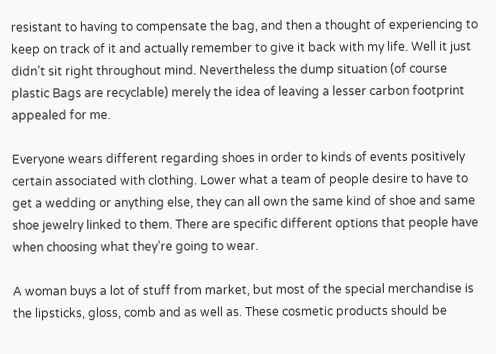resistant to having to compensate the bag, and then a thought of experiencing to keep on track of it and actually remember to give it back with my life. Well it just didn’t sit right throughout mind. Nevertheless the dump situation (of course plastic Bags are recyclable) merely the idea of leaving a lesser carbon footprint appealed for me.

Everyone wears different regarding shoes in order to kinds of events positively certain associated with clothing. Lower what a team of people desire to have to get a wedding or anything else, they can all own the same kind of shoe and same shoe jewelry linked to them. There are specific different options that people have when choosing what they’re going to wear.

A woman buys a lot of stuff from market, but most of the special merchandise is the lipsticks, gloss, comb and as well as. These cosmetic products should be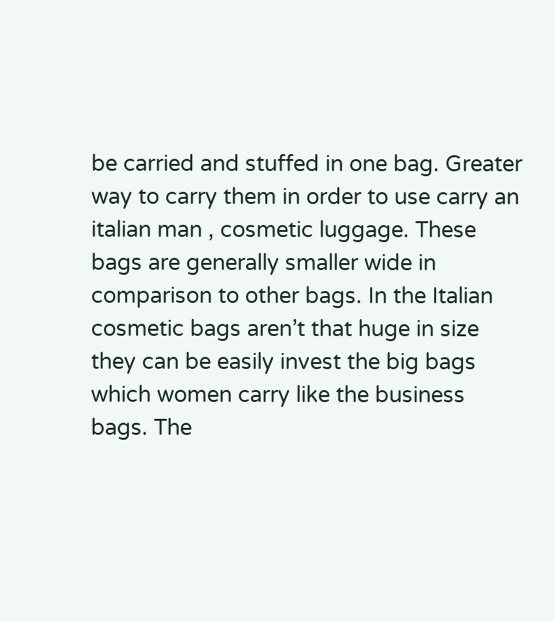be carried and stuffed in one bag. Greater way to carry them in order to use carry an italian man , cosmetic luggage. These bags are generally smaller wide in comparison to other bags. In the Italian cosmetic bags aren’t that huge in size they can be easily invest the big bags which women carry like the business bags. The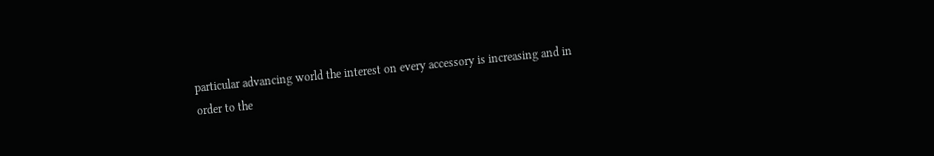particular advancing world the interest on every accessory is increasing and in order to the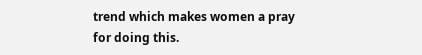trend which makes women a pray for doing this.